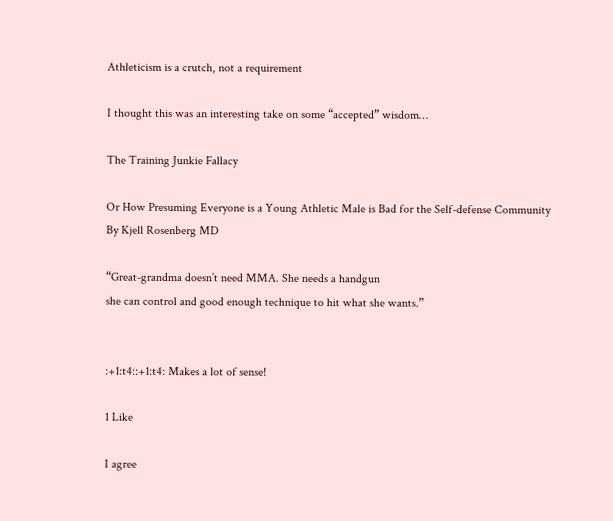Athleticism is a crutch, not a requirement

I thought this was an interesting take on some “accepted” wisdom…

The Training Junkie Fallacy

Or How Presuming Everyone is a Young Athletic Male is Bad for the Self-defense Community
By Kjell Rosenberg MD

“Great-grandma doesn’t need MMA. She needs a handgun
she can control and good enough technique to hit what she wants.”


:+1:t4::+1:t4: Makes a lot of sense!

1 Like

I agree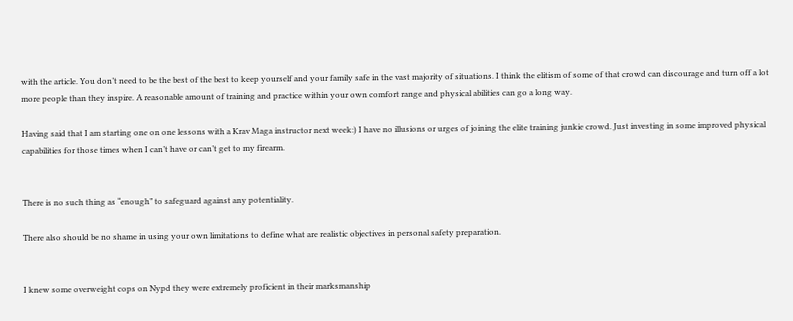with the article. You don’t need to be the best of the best to keep yourself and your family safe in the vast majority of situations. I think the elitism of some of that crowd can discourage and turn off a lot more people than they inspire. A reasonable amount of training and practice within your own comfort range and physical abilities can go a long way.

Having said that I am starting one on one lessons with a Krav Maga instructor next week:) I have no illusions or urges of joining the elite training junkie crowd. Just investing in some improved physical capabilities for those times when I can’t have or can’t get to my firearm.


There is no such thing as “enough” to safeguard against any potentiality.

There also should be no shame in using your own limitations to define what are realistic objectives in personal safety preparation.


I knew some overweight cops on Nypd they were extremely proficient in their marksmanship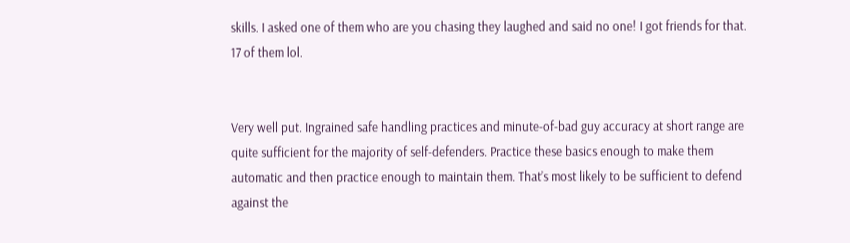skills. I asked one of them who are you chasing they laughed and said no one! I got friends for that. 17 of them lol.


Very well put. Ingrained safe handling practices and minute-of-bad guy accuracy at short range are quite sufficient for the majority of self-defenders. Practice these basics enough to make them automatic and then practice enough to maintain them. That’s most likely to be sufficient to defend against the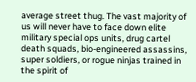average street thug. The vast majority of us will never have to face down elite military special ops units, drug cartel death squads, bio-engineered assassins, super soldiers, or rogue ninjas trained in the spirit of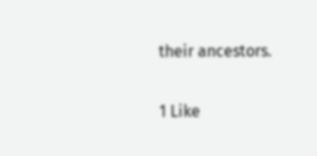their ancestors.

1 Like